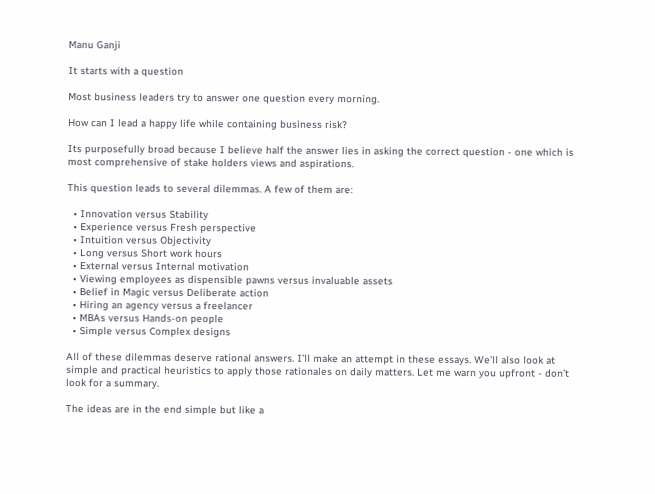Manu Ganji

It starts with a question

Most business leaders try to answer one question every morning.

How can I lead a happy life while containing business risk?

Its purposefully broad because I believe half the answer lies in asking the correct question - one which is most comprehensive of stake holders views and aspirations.

This question leads to several dilemmas. A few of them are:

  • Innovation versus Stability
  • Experience versus Fresh perspective
  • Intuition versus Objectivity
  • Long versus Short work hours
  • External versus Internal motivation
  • Viewing employees as dispensible pawns versus invaluable assets
  • Belief in Magic versus Deliberate action
  • Hiring an agency versus a freelancer
  • MBAs versus Hands-on people
  • Simple versus Complex designs

All of these dilemmas deserve rational answers. I’ll make an attempt in these essays. We’ll also look at simple and practical heuristics to apply those rationales on daily matters. Let me warn you upfront - don’t look for a summary.

The ideas are in the end simple but like a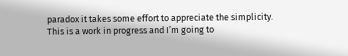paradox it takes some effort to appreciate the simplicity. This is a work in progress and I’m going to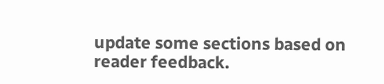update some sections based on reader feedback.